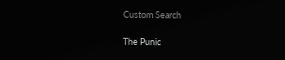Custom Search

The Punic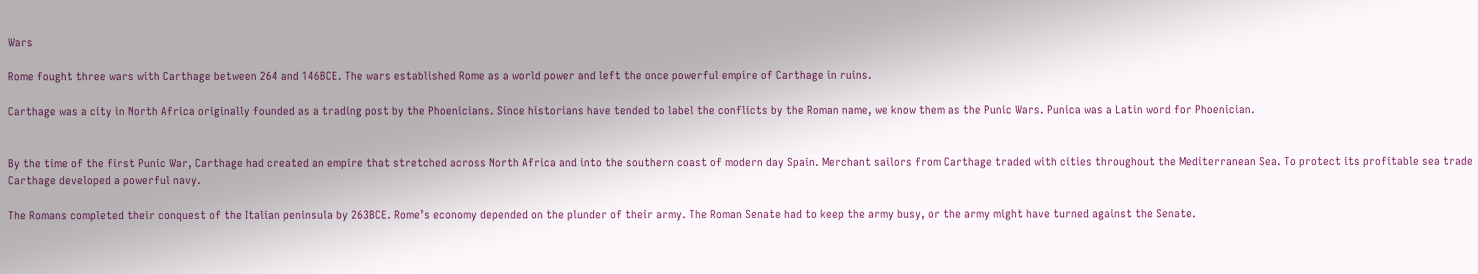Wars

Rome fought three wars with Carthage between 264 and 146BCE. The wars established Rome as a world power and left the once powerful empire of Carthage in ruins.

Carthage was a city in North Africa originally founded as a trading post by the Phoenicians. Since historians have tended to label the conflicts by the Roman name, we know them as the Punic Wars. Punica was a Latin word for Phoenician.


By the time of the first Punic War, Carthage had created an empire that stretched across North Africa and into the southern coast of modern day Spain. Merchant sailors from Carthage traded with cities throughout the Mediterranean Sea. To protect its profitable sea trade Carthage developed a powerful navy.

The Romans completed their conquest of the Italian peninsula by 263BCE. Rome’s economy depended on the plunder of their army. The Roman Senate had to keep the army busy, or the army might have turned against the Senate.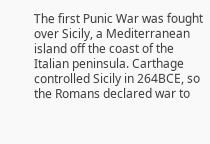The first Punic War was fought over Sicily, a Mediterranean island off the coast of the Italian peninsula. Carthage controlled Sicily in 264BCE, so the Romans declared war to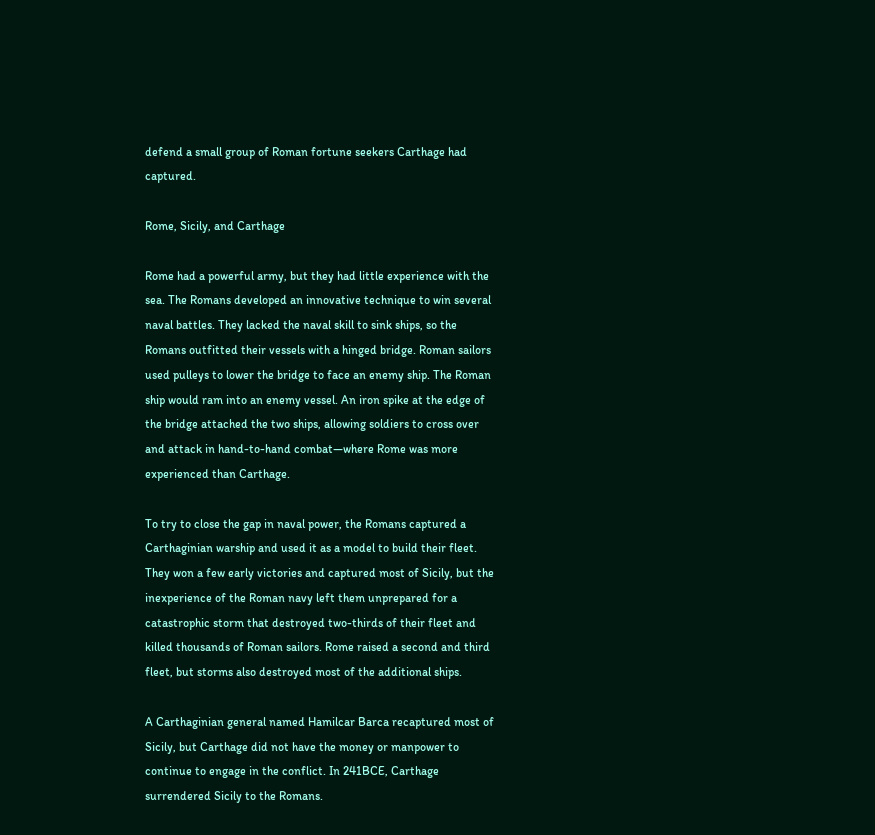defend a small group of Roman fortune seekers Carthage had captured.

Rome, Sicily, and Carthage

Rome had a powerful army, but they had little experience with the sea. The Romans developed an innovative technique to win several naval battles. They lacked the naval skill to sink ships, so the Romans outfitted their vessels with a hinged bridge. Roman sailors used pulleys to lower the bridge to face an enemy ship. The Roman ship would ram into an enemy vessel. An iron spike at the edge of the bridge attached the two ships, allowing soldiers to cross over and attack in hand-to-hand combat—where Rome was more experienced than Carthage.

To try to close the gap in naval power, the Romans captured a Carthaginian warship and used it as a model to build their fleet. They won a few early victories and captured most of Sicily, but the inexperience of the Roman navy left them unprepared for a catastrophic storm that destroyed two-thirds of their fleet and killed thousands of Roman sailors. Rome raised a second and third fleet, but storms also destroyed most of the additional ships.

A Carthaginian general named Hamilcar Barca recaptured most of Sicily, but Carthage did not have the money or manpower to continue to engage in the conflict. In 241BCE, Carthage surrendered Sicily to the Romans.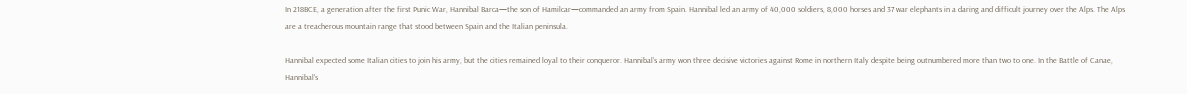In 218BCE, a generation after the first Punic War, Hannibal Barca—the son of Hamilcar—commanded an army from Spain. Hannibal led an army of 40,000 soldiers, 8,000 horses and 37 war elephants in a daring and difficult journey over the Alps. The Alps are a treacherous mountain range that stood between Spain and the Italian peninsula.

Hannibal expected some Italian cities to join his army, but the cities remained loyal to their conqueror. Hannibal’s army won three decisive victories against Rome in northern Italy despite being outnumbered more than two to one. In the Battle of Canae, Hannibal's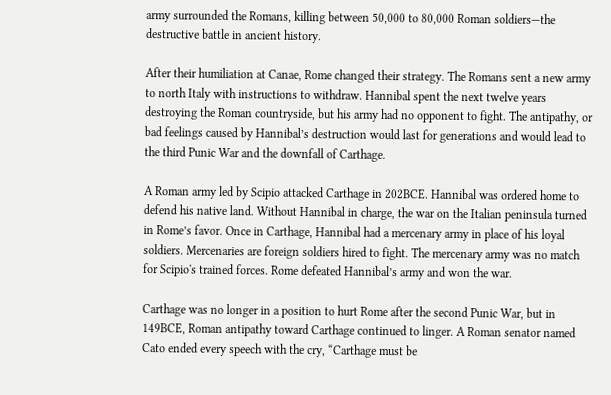army surrounded the Romans, killing between 50,000 to 80,000 Roman soldiers—the destructive battle in ancient history.

After their humiliation at Canae, Rome changed their strategy. The Romans sent a new army to north Italy with instructions to withdraw. Hannibal spent the next twelve years destroying the Roman countryside, but his army had no opponent to fight. The antipathy, or bad feelings caused by Hannibal’s destruction would last for generations and would lead to the third Punic War and the downfall of Carthage.

A Roman army led by Scipio attacked Carthage in 202BCE. Hannibal was ordered home to defend his native land. Without Hannibal in charge, the war on the Italian peninsula turned in Rome’s favor. Once in Carthage, Hannibal had a mercenary army in place of his loyal soldiers. Mercenaries are foreign soldiers hired to fight. The mercenary army was no match for Scipio's trained forces. Rome defeated Hannibal’s army and won the war.

Carthage was no longer in a position to hurt Rome after the second Punic War, but in 149BCE, Roman antipathy toward Carthage continued to linger. A Roman senator named Cato ended every speech with the cry, “Carthage must be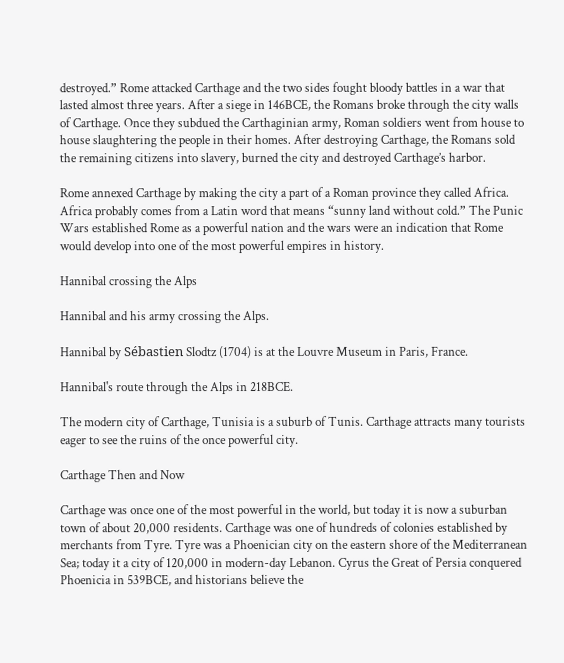destroyed.” Rome attacked Carthage and the two sides fought bloody battles in a war that lasted almost three years. After a siege in 146BCE, the Romans broke through the city walls of Carthage. Once they subdued the Carthaginian army, Roman soldiers went from house to house slaughtering the people in their homes. After destroying Carthage, the Romans sold the remaining citizens into slavery, burned the city and destroyed Carthage’s harbor.

Rome annexed Carthage by making the city a part of a Roman province they called Africa. Africa probably comes from a Latin word that means “sunny land without cold.” The Punic Wars established Rome as a powerful nation and the wars were an indication that Rome would develop into one of the most powerful empires in history.

Hannibal crossing the Alps

Hannibal and his army crossing the Alps.

Hannibal by Sébastien Slodtz (1704) is at the Louvre Museum in Paris, France.

Hannibal's route through the Alps in 218BCE.

The modern city of Carthage, Tunisia is a suburb of Tunis. Carthage attracts many tourists eager to see the ruins of the once powerful city.

Carthage Then and Now

Carthage was once one of the most powerful in the world, but today it is now a suburban town of about 20,000 residents. Carthage was one of hundreds of colonies established by merchants from Tyre. Tyre was a Phoenician city on the eastern shore of the Mediterranean Sea; today it a city of 120,000 in modern-day Lebanon. Cyrus the Great of Persia conquered Phoenicia in 539BCE, and historians believe the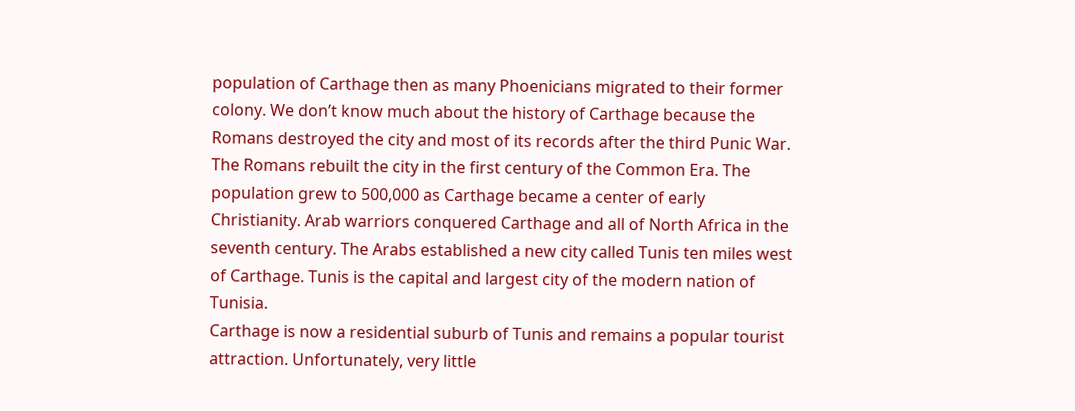population of Carthage then as many Phoenicians migrated to their former colony. We don’t know much about the history of Carthage because the Romans destroyed the city and most of its records after the third Punic War.
The Romans rebuilt the city in the first century of the Common Era. The population grew to 500,000 as Carthage became a center of early Christianity. Arab warriors conquered Carthage and all of North Africa in the seventh century. The Arabs established a new city called Tunis ten miles west of Carthage. Tunis is the capital and largest city of the modern nation of Tunisia.
Carthage is now a residential suburb of Tunis and remains a popular tourist attraction. Unfortunately, very little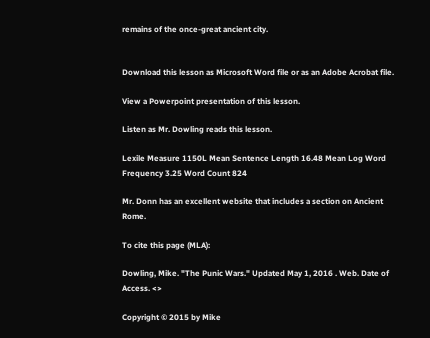remains of the once-great ancient city.


Download this lesson as Microsoft Word file or as an Adobe Acrobat file.

View a Powerpoint presentation of this lesson.

Listen as Mr. Dowling reads this lesson.

Lexile Measure 1150L Mean Sentence Length 16.48 Mean Log Word Frequency 3.25 Word Count 824

Mr. Donn has an excellent website that includes a section on Ancient Rome.

To cite this page (MLA):

Dowling, Mike. "The Punic Wars." Updated May 1, 2016 . Web. Date of Access. <>

Copyright © 2015 by Mike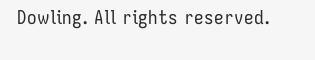Dowling. All rights reserved.